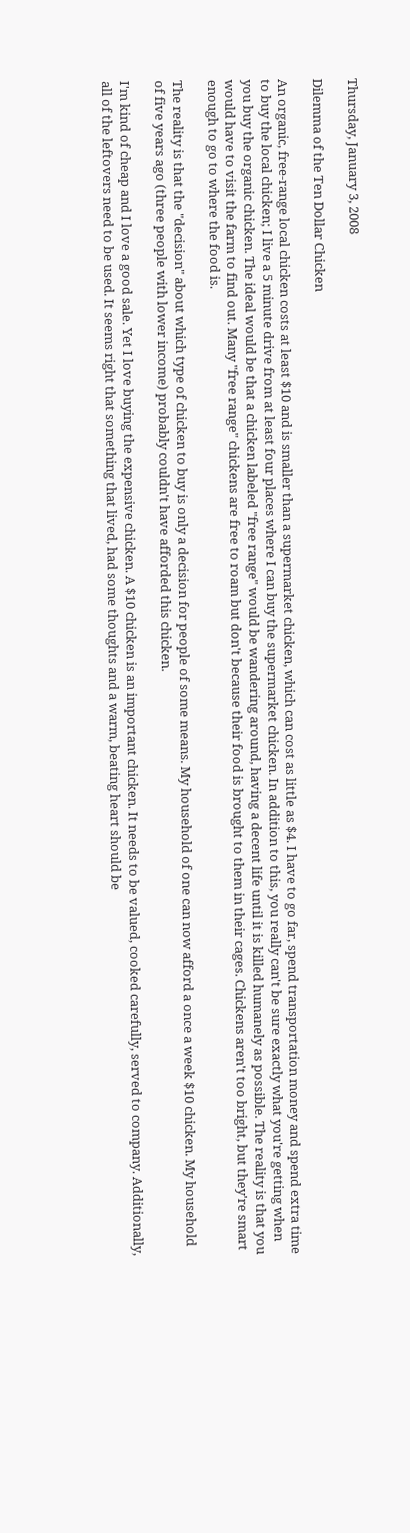Thursday, January 3, 2008

Dilemma of the Ten Dollar Chicken

An organic, free-range local chicken costs at least $10 and is smaller than a supermarket chicken, which can cost as little as $4. I have to go far, spend transportation money and spend extra time to buy the local chicken; I live a 5 minute drive from at least four places where I can buy the supermarket chicken. In addition to this, you really can't be sure exactly what you're getting when you buy the organic chicken. The ideal would be that a chicken labeled "free range" would be wandering around, having a decent life until it is killed humanely as possible. The reality is that you would have to visit the farm to find out. Many "free range" chickens are free to roam but don't because their food is brought to them in their cages. Chickens aren't too bright, but they're smart enough to go to where the food is.

The reality is that the "decision" about which type of chicken to buy is only a decision for people of some means. My household of one can now afford a once a week $10 chicken. My household of five years ago (three people with lower income) probably couldn't have afforded this chicken.

I'm kind of cheap and I love a good sale. Yet I love buying the expensive chicken. A $10 chicken is an important chicken. It needs to be valued, cooked carefully, served to company. Additionally, all of the leftovers need to be used. It seems right that something that lived, had some thoughts and a warm, beating heart should be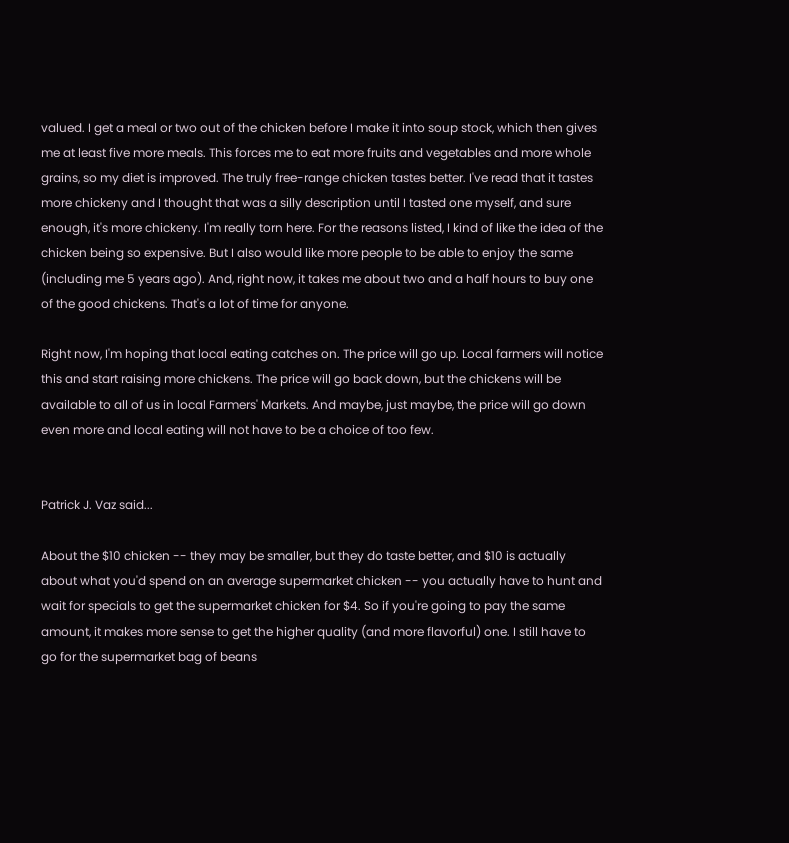valued. I get a meal or two out of the chicken before I make it into soup stock, which then gives me at least five more meals. This forces me to eat more fruits and vegetables and more whole grains, so my diet is improved. The truly free-range chicken tastes better. I've read that it tastes more chickeny and I thought that was a silly description until I tasted one myself, and sure enough, it's more chickeny. I'm really torn here. For the reasons listed, I kind of like the idea of the chicken being so expensive. But I also would like more people to be able to enjoy the same (including me 5 years ago). And, right now, it takes me about two and a half hours to buy one of the good chickens. That's a lot of time for anyone.

Right now, I'm hoping that local eating catches on. The price will go up. Local farmers will notice this and start raising more chickens. The price will go back down, but the chickens will be available to all of us in local Farmers' Markets. And maybe, just maybe, the price will go down even more and local eating will not have to be a choice of too few.


Patrick J. Vaz said...

About the $10 chicken -- they may be smaller, but they do taste better, and $10 is actually about what you'd spend on an average supermarket chicken -- you actually have to hunt and wait for specials to get the supermarket chicken for $4. So if you're going to pay the same amount, it makes more sense to get the higher quality (and more flavorful) one. I still have to go for the supermarket bag of beans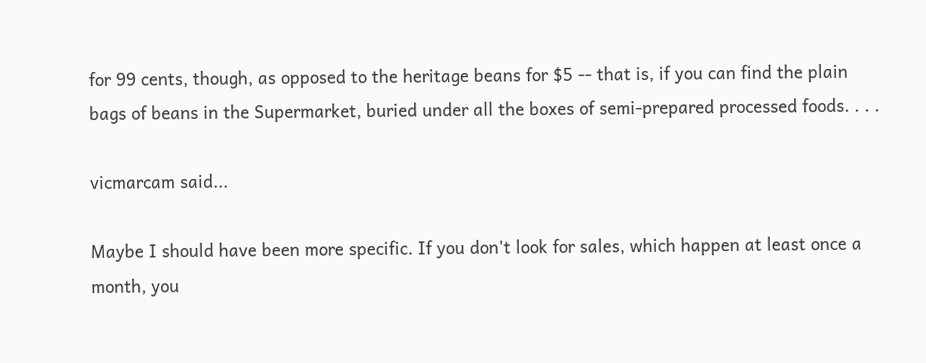for 99 cents, though, as opposed to the heritage beans for $5 -- that is, if you can find the plain bags of beans in the Supermarket, buried under all the boxes of semi-prepared processed foods. . . .

vicmarcam said...

Maybe I should have been more specific. If you don't look for sales, which happen at least once a month, you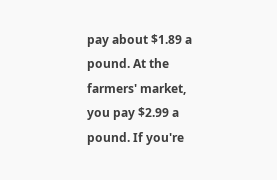pay about $1.89 a pound. At the farmers' market, you pay $2.99 a pound. If you're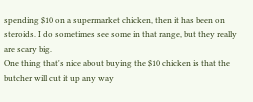spending $10 on a supermarket chicken, then it has been on steroids. I do sometimes see some in that range, but they really are scary big.
One thing that's nice about buying the $10 chicken is that the butcher will cut it up any way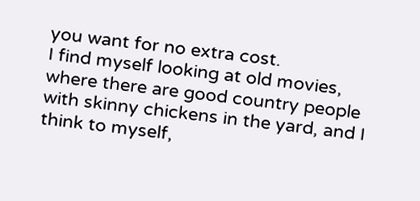you want for no extra cost.
I find myself looking at old movies, where there are good country people with skinny chickens in the yard, and I think to myself,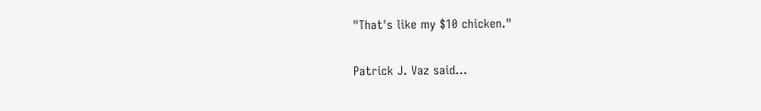"That's like my $10 chicken."

Patrick J. Vaz said...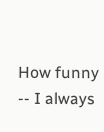How funny -- I always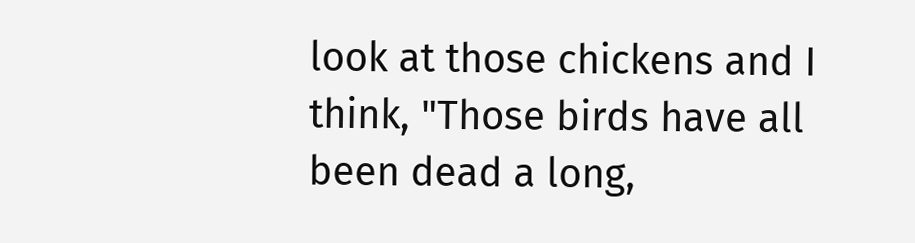look at those chickens and I think, "Those birds have all been dead a long,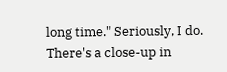long time." Seriously, I do. There's a close-up in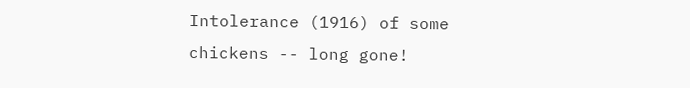Intolerance (1916) of some chickens -- long gone!